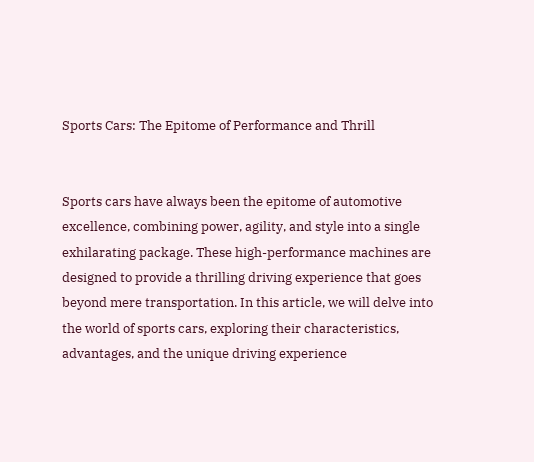Sports Cars: The Epitome of Performance and Thrill


Sports cars have always been the epitome of automotive excellence, combining power, agility, and style into a single exhilarating package. These high-performance machines are designed to provide a thrilling driving experience that goes beyond mere transportation. In this article, we will delve into the world of sports cars, exploring their characteristics, advantages, and the unique driving experience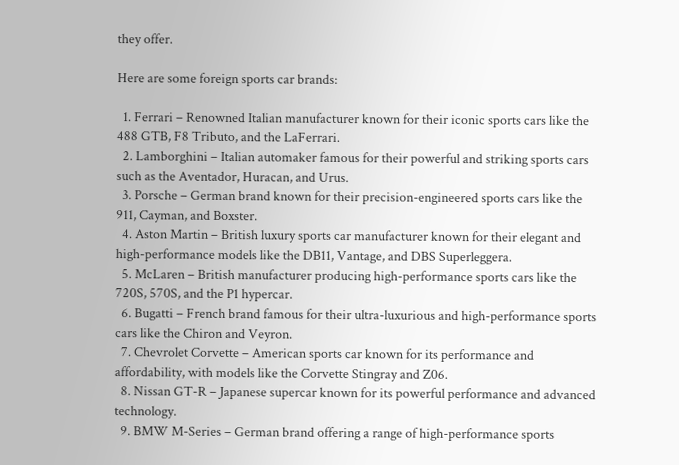they offer.

Here are some foreign sports car brands:

  1. Ferrari – Renowned Italian manufacturer known for their iconic sports cars like the 488 GTB, F8 Tributo, and the LaFerrari.
  2. Lamborghini – Italian automaker famous for their powerful and striking sports cars such as the Aventador, Huracan, and Urus.
  3. Porsche – German brand known for their precision-engineered sports cars like the 911, Cayman, and Boxster.
  4. Aston Martin – British luxury sports car manufacturer known for their elegant and high-performance models like the DB11, Vantage, and DBS Superleggera.
  5. McLaren – British manufacturer producing high-performance sports cars like the 720S, 570S, and the P1 hypercar.
  6. Bugatti – French brand famous for their ultra-luxurious and high-performance sports cars like the Chiron and Veyron.
  7. Chevrolet Corvette – American sports car known for its performance and affordability, with models like the Corvette Stingray and Z06.
  8. Nissan GT-R – Japanese supercar known for its powerful performance and advanced technology.
  9. BMW M-Series – German brand offering a range of high-performance sports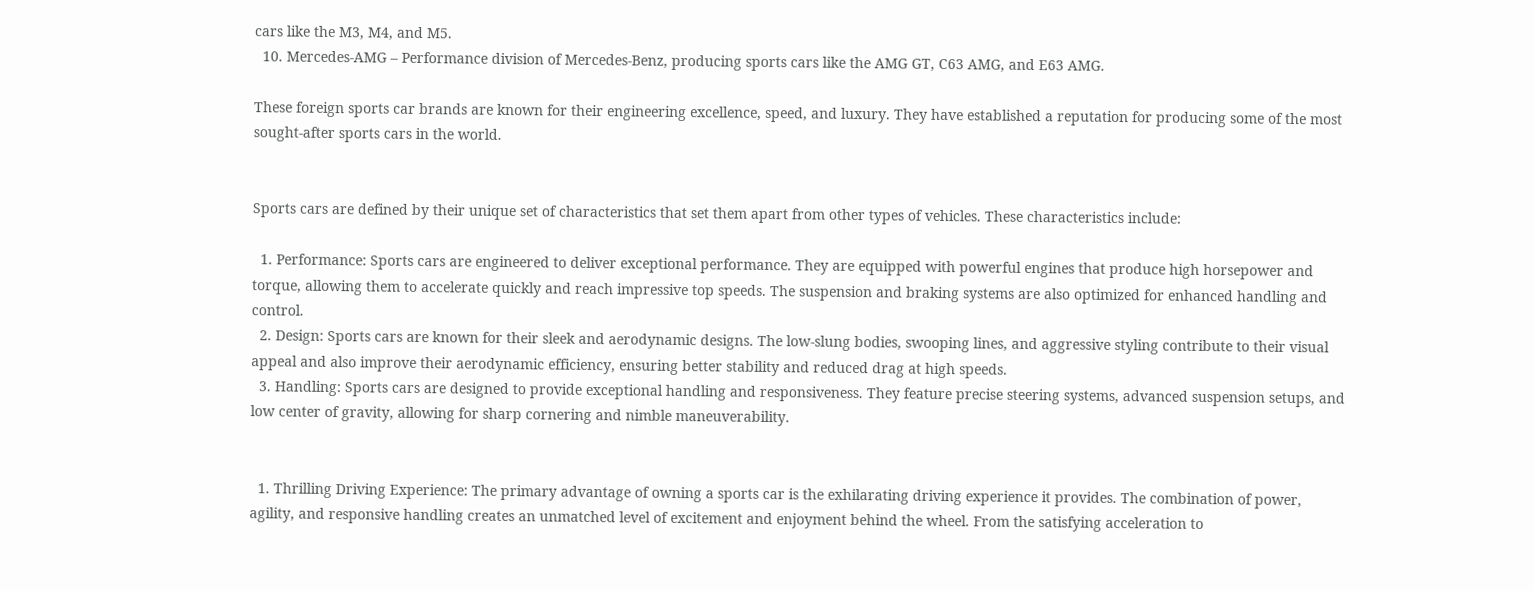cars like the M3, M4, and M5.
  10. Mercedes-AMG – Performance division of Mercedes-Benz, producing sports cars like the AMG GT, C63 AMG, and E63 AMG.

These foreign sports car brands are known for their engineering excellence, speed, and luxury. They have established a reputation for producing some of the most sought-after sports cars in the world.


Sports cars are defined by their unique set of characteristics that set them apart from other types of vehicles. These characteristics include:

  1. Performance: Sports cars are engineered to deliver exceptional performance. They are equipped with powerful engines that produce high horsepower and torque, allowing them to accelerate quickly and reach impressive top speeds. The suspension and braking systems are also optimized for enhanced handling and control.
  2. Design: Sports cars are known for their sleek and aerodynamic designs. The low-slung bodies, swooping lines, and aggressive styling contribute to their visual appeal and also improve their aerodynamic efficiency, ensuring better stability and reduced drag at high speeds.
  3. Handling: Sports cars are designed to provide exceptional handling and responsiveness. They feature precise steering systems, advanced suspension setups, and low center of gravity, allowing for sharp cornering and nimble maneuverability.


  1. Thrilling Driving Experience: The primary advantage of owning a sports car is the exhilarating driving experience it provides. The combination of power, agility, and responsive handling creates an unmatched level of excitement and enjoyment behind the wheel. From the satisfying acceleration to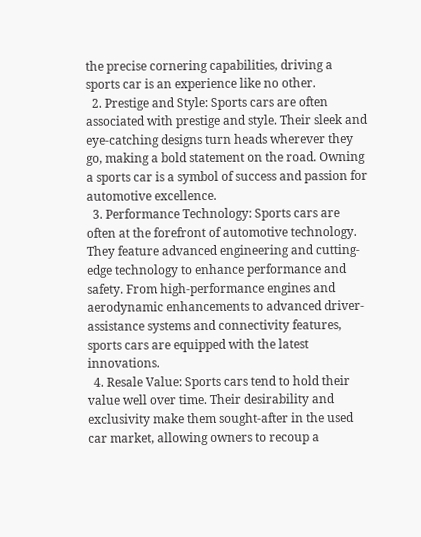the precise cornering capabilities, driving a sports car is an experience like no other.
  2. Prestige and Style: Sports cars are often associated with prestige and style. Their sleek and eye-catching designs turn heads wherever they go, making a bold statement on the road. Owning a sports car is a symbol of success and passion for automotive excellence.
  3. Performance Technology: Sports cars are often at the forefront of automotive technology. They feature advanced engineering and cutting-edge technology to enhance performance and safety. From high-performance engines and aerodynamic enhancements to advanced driver-assistance systems and connectivity features, sports cars are equipped with the latest innovations.
  4. Resale Value: Sports cars tend to hold their value well over time. Their desirability and exclusivity make them sought-after in the used car market, allowing owners to recoup a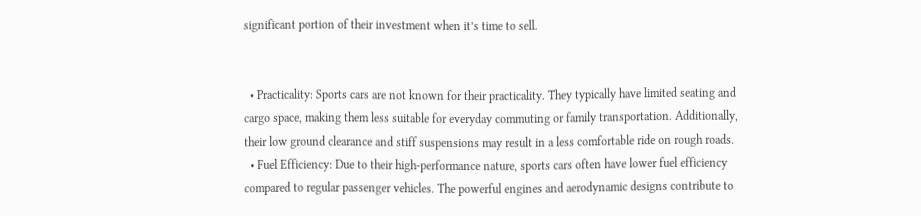significant portion of their investment when it’s time to sell.


  • Practicality: Sports cars are not known for their practicality. They typically have limited seating and cargo space, making them less suitable for everyday commuting or family transportation. Additionally, their low ground clearance and stiff suspensions may result in a less comfortable ride on rough roads.
  • Fuel Efficiency: Due to their high-performance nature, sports cars often have lower fuel efficiency compared to regular passenger vehicles. The powerful engines and aerodynamic designs contribute to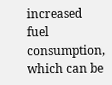increased fuel consumption, which can be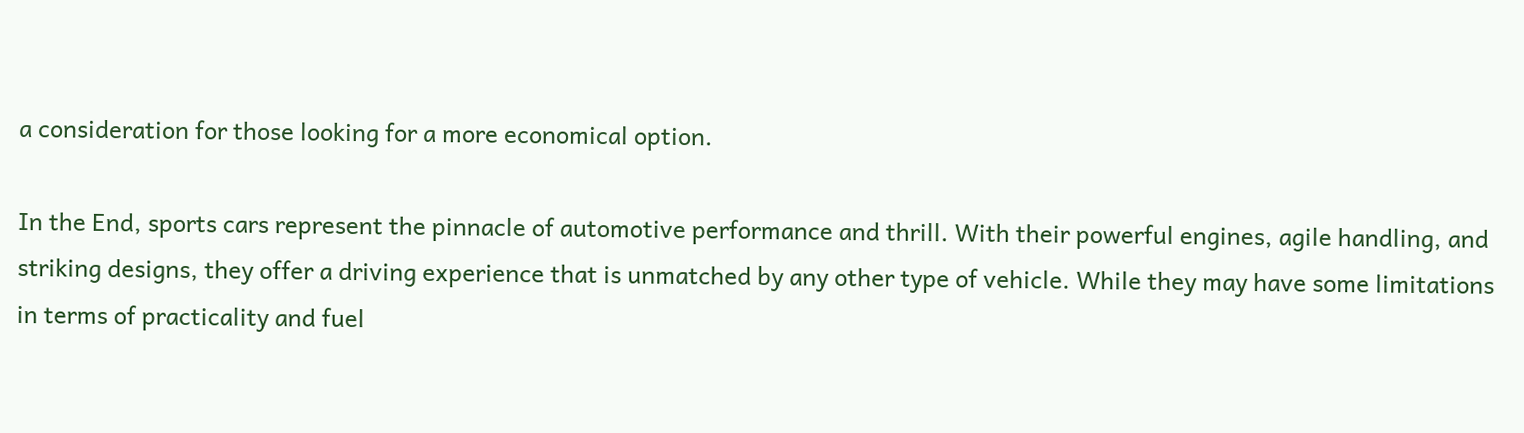a consideration for those looking for a more economical option.

In the End, sports cars represent the pinnacle of automotive performance and thrill. With their powerful engines, agile handling, and striking designs, they offer a driving experience that is unmatched by any other type of vehicle. While they may have some limitations in terms of practicality and fuel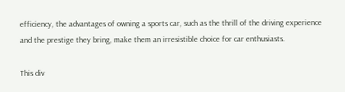efficiency, the advantages of owning a sports car, such as the thrill of the driving experience and the prestige they bring, make them an irresistible choice for car enthusiasts.

This div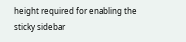height required for enabling the sticky sidebar